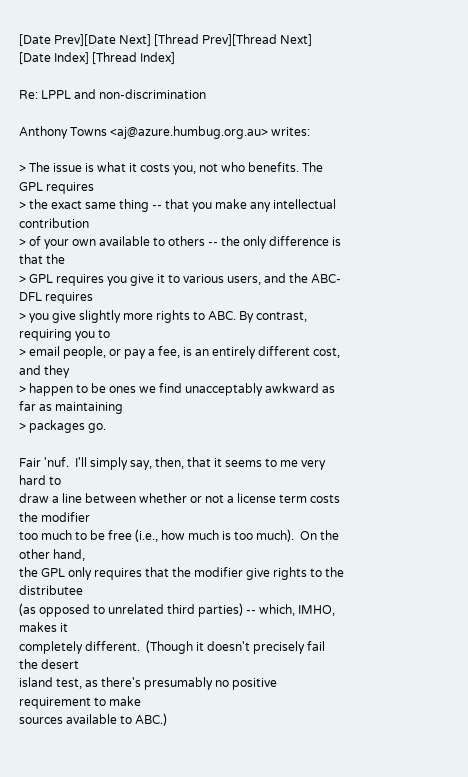[Date Prev][Date Next] [Thread Prev][Thread Next] [Date Index] [Thread Index]

Re: LPPL and non-discrimination

Anthony Towns <aj@azure.humbug.org.au> writes:

> The issue is what it costs you, not who benefits. The GPL requires
> the exact same thing -- that you make any intellectual contribution
> of your own available to others -- the only difference is that the
> GPL requires you give it to various users, and the ABC-DFL requires
> you give slightly more rights to ABC. By contrast, requiring you to
> email people, or pay a fee, is an entirely different cost, and they
> happen to be ones we find unacceptably awkward as far as maintaining
> packages go.

Fair 'nuf.  I'll simply say, then, that it seems to me very hard to
draw a line between whether or not a license term costs the modifier
too much to be free (i.e., how much is too much).  On the other hand,
the GPL only requires that the modifier give rights to the distributee
(as opposed to unrelated third parties) -- which, IMHO, makes it
completely different.  (Though it doesn't precisely fail the desert
island test, as there's presumably no positive requirement to make
sources available to ABC.)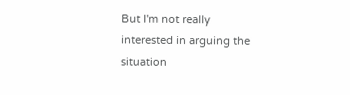But I'm not really interested in arguing the situation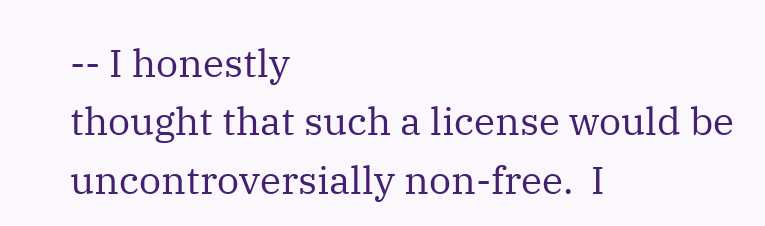-- I honestly
thought that such a license would be uncontroversially non-free.  I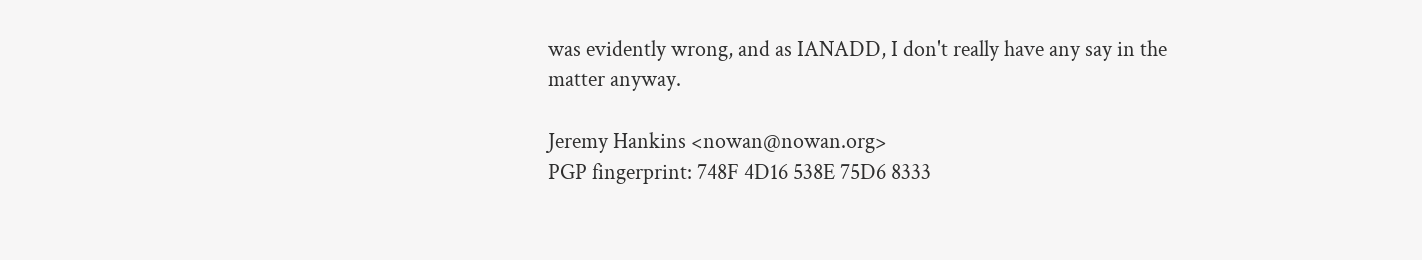was evidently wrong, and as IANADD, I don't really have any say in the
matter anyway.

Jeremy Hankins <nowan@nowan.org>
PGP fingerprint: 748F 4D16 538E 75D6 8333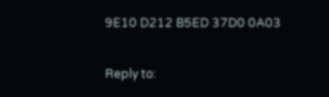9E10 D212 B5ED 37D0 0A03

Reply to: